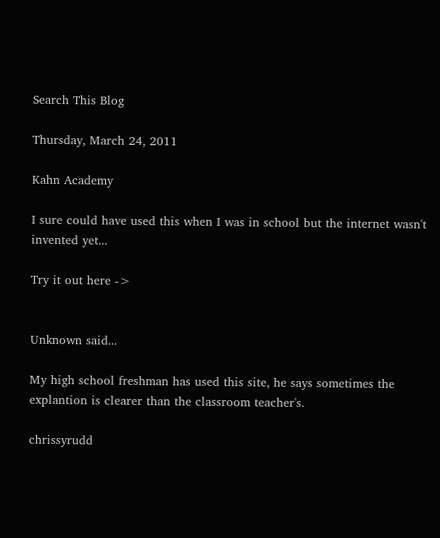Search This Blog

Thursday, March 24, 2011

Kahn Academy

I sure could have used this when I was in school but the internet wasn't invented yet...

Try it out here ->


Unknown said...

My high school freshman has used this site, he says sometimes the explantion is clearer than the classroom teacher's.

chrissyrudd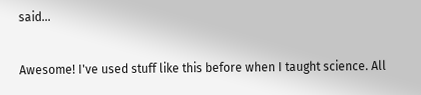said...

Awesome! I've used stuff like this before when I taught science. All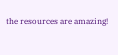the resources are amazing!